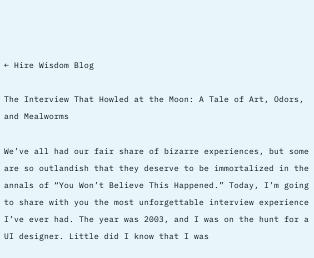← Hire Wisdom Blog

The Interview That Howled at the Moon: A Tale of Art, Odors, and Mealworms

We’ve all had our fair share of bizarre experiences, but some are so outlandish that they deserve to be immortalized in the annals of “You Won’t Believe This Happened.” Today, I’m going to share with you the most unforgettable interview experience I’ve ever had. The year was 2003, and I was on the hunt for a UI designer. Little did I know that I was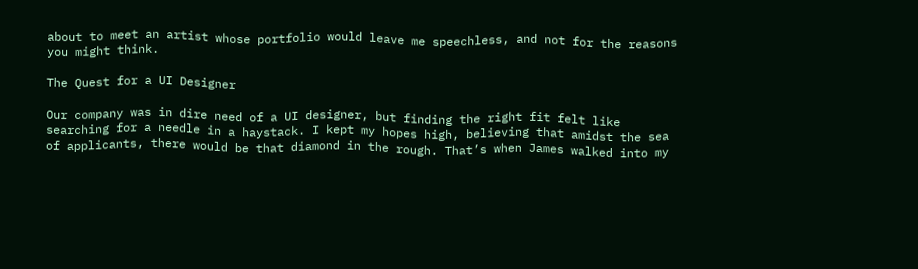about to meet an artist whose portfolio would leave me speechless, and not for the reasons you might think.

The Quest for a UI Designer

Our company was in dire need of a UI designer, but finding the right fit felt like searching for a needle in a haystack. I kept my hopes high, believing that amidst the sea of applicants, there would be that diamond in the rough. That’s when James walked into my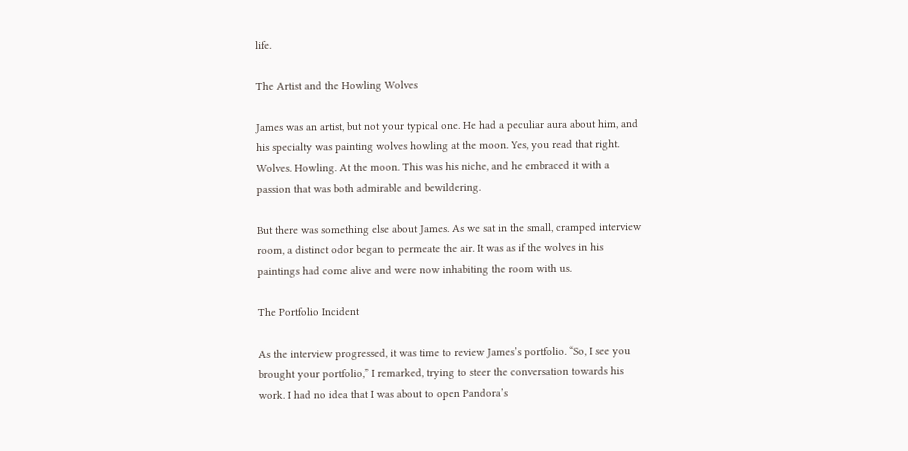life.

The Artist and the Howling Wolves

James was an artist, but not your typical one. He had a peculiar aura about him, and his specialty was painting wolves howling at the moon. Yes, you read that right. Wolves. Howling. At the moon. This was his niche, and he embraced it with a passion that was both admirable and bewildering.

But there was something else about James. As we sat in the small, cramped interview room, a distinct odor began to permeate the air. It was as if the wolves in his paintings had come alive and were now inhabiting the room with us.

The Portfolio Incident

As the interview progressed, it was time to review James’s portfolio. “So, I see you brought your portfolio,” I remarked, trying to steer the conversation towards his work. I had no idea that I was about to open Pandora’s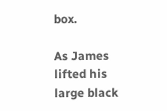box.

As James lifted his large black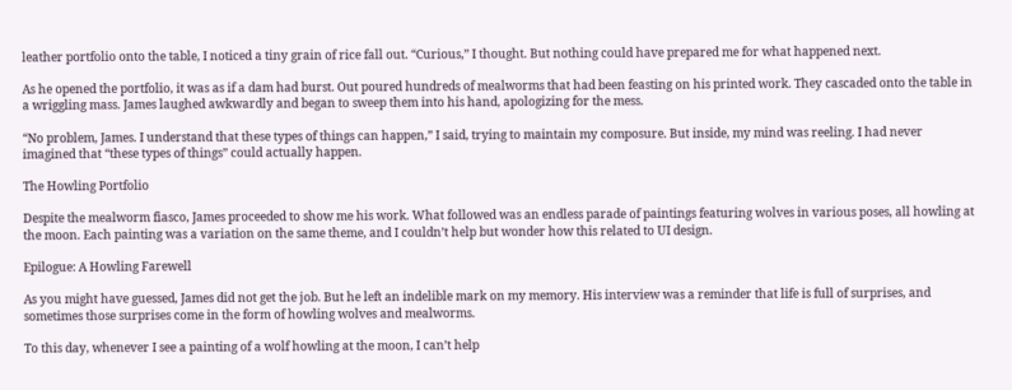leather portfolio onto the table, I noticed a tiny grain of rice fall out. “Curious,” I thought. But nothing could have prepared me for what happened next.

As he opened the portfolio, it was as if a dam had burst. Out poured hundreds of mealworms that had been feasting on his printed work. They cascaded onto the table in a wriggling mass. James laughed awkwardly and began to sweep them into his hand, apologizing for the mess.

“No problem, James. I understand that these types of things can happen,” I said, trying to maintain my composure. But inside, my mind was reeling. I had never imagined that “these types of things” could actually happen.

The Howling Portfolio

Despite the mealworm fiasco, James proceeded to show me his work. What followed was an endless parade of paintings featuring wolves in various poses, all howling at the moon. Each painting was a variation on the same theme, and I couldn’t help but wonder how this related to UI design.

Epilogue: A Howling Farewell

As you might have guessed, James did not get the job. But he left an indelible mark on my memory. His interview was a reminder that life is full of surprises, and sometimes those surprises come in the form of howling wolves and mealworms.

To this day, whenever I see a painting of a wolf howling at the moon, I can’t help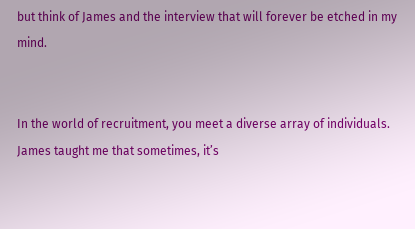but think of James and the interview that will forever be etched in my mind.


In the world of recruitment, you meet a diverse array of individuals. James taught me that sometimes, it’s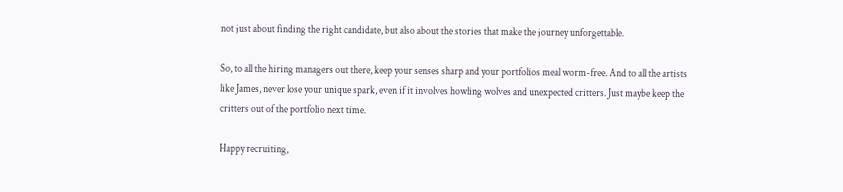not just about finding the right candidate, but also about the stories that make the journey unforgettable.

So, to all the hiring managers out there, keep your senses sharp and your portfolios meal worm-free. And to all the artists like James, never lose your unique spark, even if it involves howling wolves and unexpected critters. Just maybe keep the critters out of the portfolio next time.

Happy recruiting,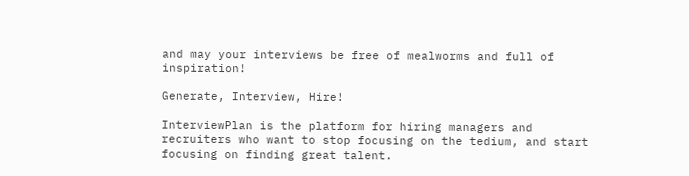and may your interviews be free of mealworms and full of inspiration!

Generate, Interview, Hire!

InterviewPlan is the platform for hiring managers and recruiters who want to stop focusing on the tedium, and start focusing on finding great talent.